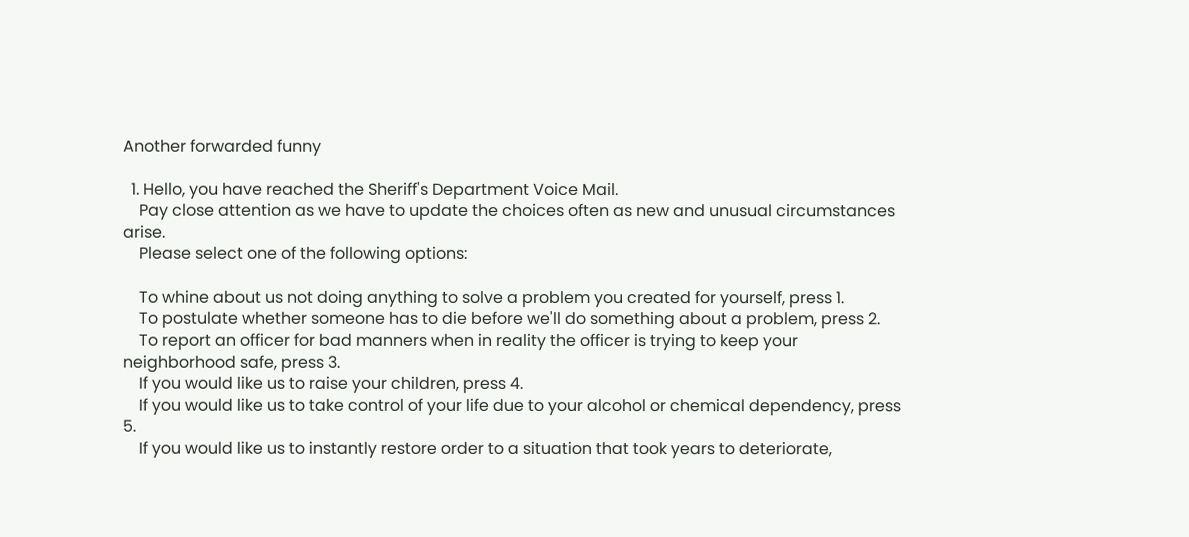Another forwarded funny

  1. Hello, you have reached the Sheriff's Department Voice Mail.
    Pay close attention as we have to update the choices often as new and unusual circumstances arise.
    Please select one of the following options:

    To whine about us not doing anything to solve a problem you created for yourself, press 1.
    To postulate whether someone has to die before we'll do something about a problem, press 2.
    To report an officer for bad manners when in reality the officer is trying to keep your neighborhood safe, press 3.
    If you would like us to raise your children, press 4.
    If you would like us to take control of your life due to your alcohol or chemical dependency, press 5.
    If you would like us to instantly restore order to a situation that took years to deteriorate,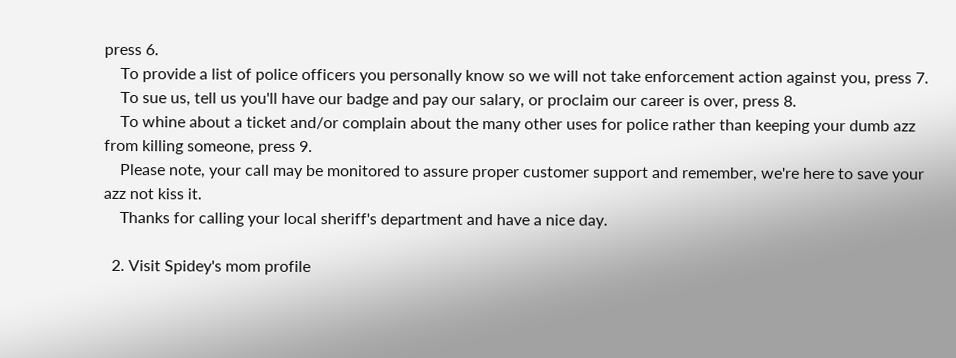press 6.
    To provide a list of police officers you personally know so we will not take enforcement action against you, press 7.
    To sue us, tell us you'll have our badge and pay our salary, or proclaim our career is over, press 8.
    To whine about a ticket and/or complain about the many other uses for police rather than keeping your dumb azz from killing someone, press 9.
    Please note, your call may be monitored to assure proper customer support and remember, we're here to save your azz not kiss it.
    Thanks for calling your local sheriff's department and have a nice day.

  2. Visit Spidey's mom profile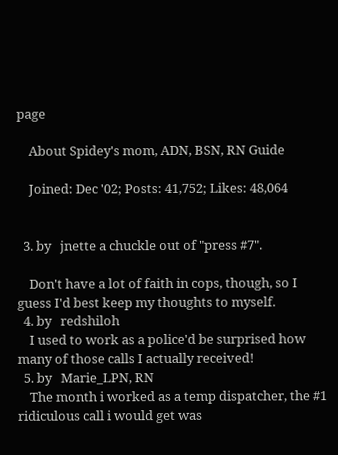page

    About Spidey's mom, ADN, BSN, RN Guide

    Joined: Dec '02; Posts: 41,752; Likes: 48,064


  3. by   jnette a chuckle out of "press #7".

    Don't have a lot of faith in cops, though, so I guess I'd best keep my thoughts to myself.
  4. by   redshiloh
    I used to work as a police'd be surprised how many of those calls I actually received!
  5. by   Marie_LPN, RN
    The month i worked as a temp dispatcher, the #1 ridiculous call i would get was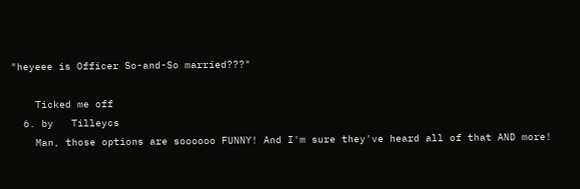"heyeee is Officer So-and-So married???"

    Ticked me off
  6. by   Tilleycs
    Man, those options are soooooo FUNNY! And I'm sure they've heard all of that AND more!